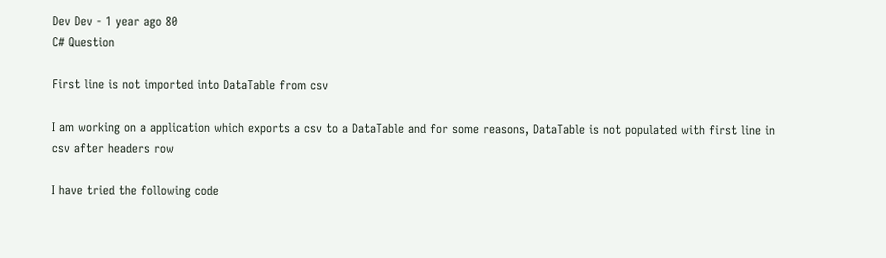Dev Dev - 1 year ago 80
C# Question

First line is not imported into DataTable from csv

I am working on a application which exports a csv to a DataTable and for some reasons, DataTable is not populated with first line in csv after headers row

I have tried the following code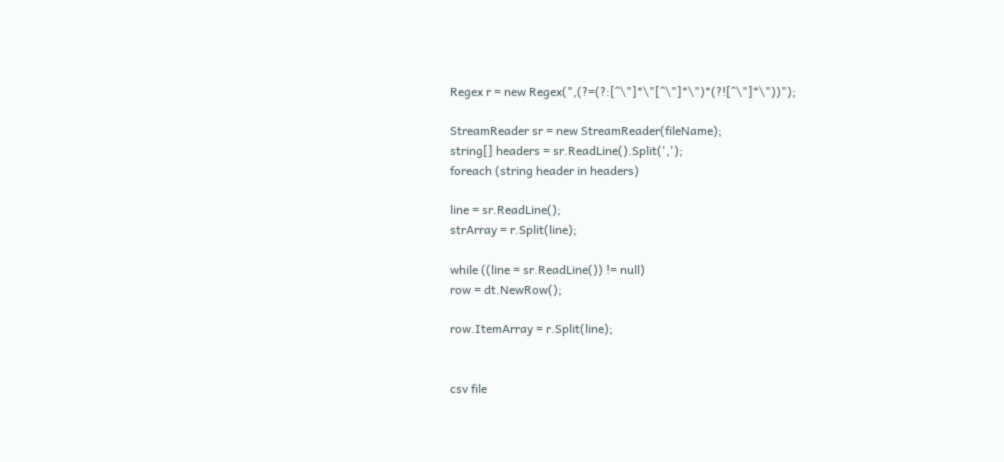Regex r = new Regex(",(?=(?:[^\"]*\"[^\"]*\")*(?![^\"]*\"))");

StreamReader sr = new StreamReader(fileName);
string[] headers = sr.ReadLine().Split(',');
foreach (string header in headers)

line = sr.ReadLine();
strArray = r.Split(line);

while ((line = sr.ReadLine()) != null)
row = dt.NewRow();

row.ItemArray = r.Split(line);


csv file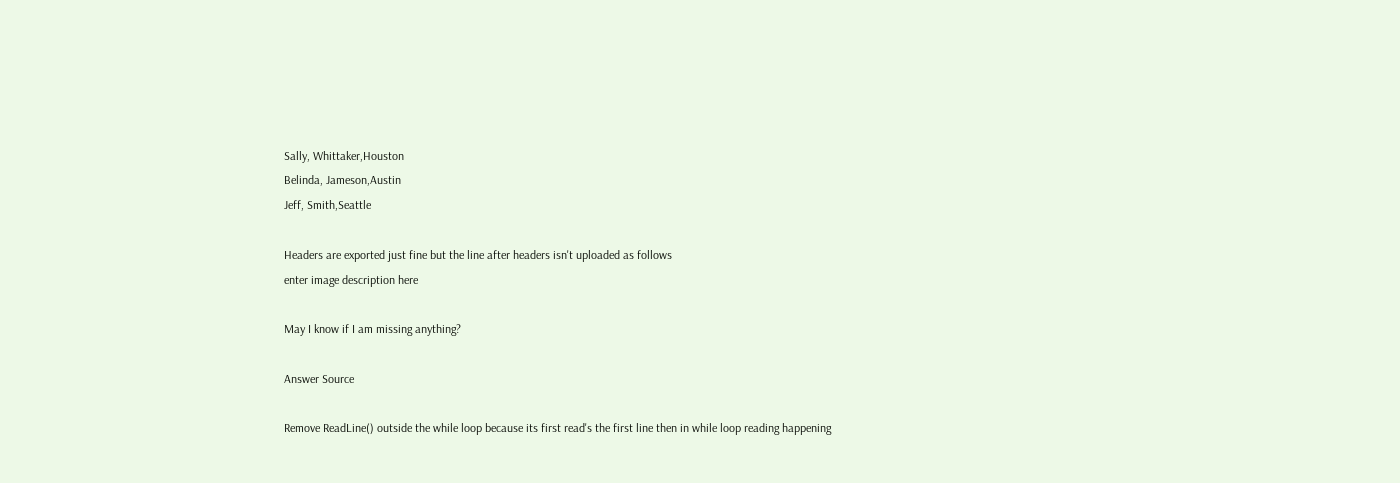Sally, Whittaker,Houston
Belinda, Jameson,Austin
Jeff, Smith,Seattle

Headers are exported just fine but the line after headers isn't uploaded as follows
enter image description here

May I know if I am missing anything?

Answer Source

Remove ReadLine() outside the while loop because its first read's the first line then in while loop reading happening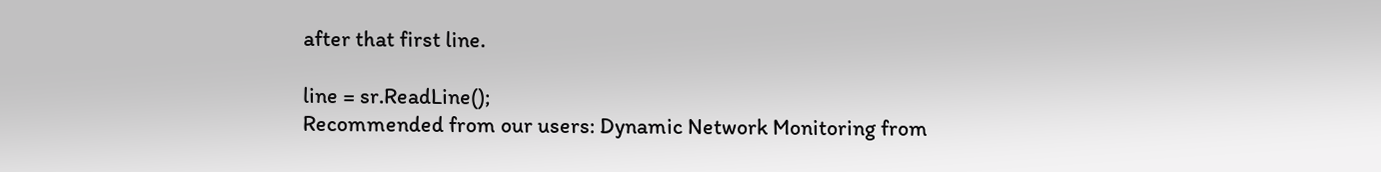after that first line.

line = sr.ReadLine();
Recommended from our users: Dynamic Network Monitoring from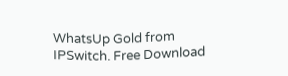WhatsUp Gold from IPSwitch. Free Download